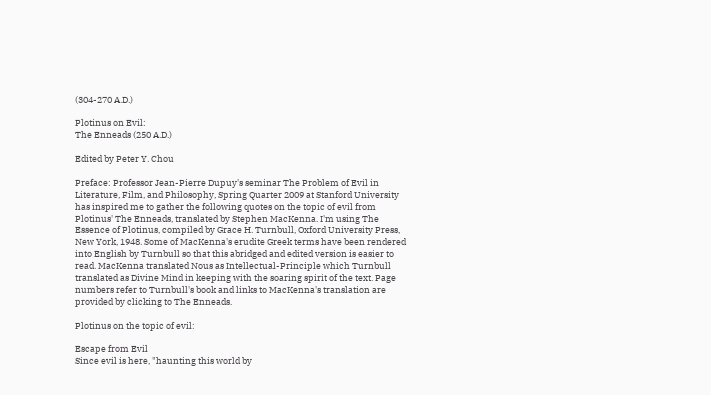(304-270 A.D.)

Plotinus on Evil:
The Enneads (250 A.D.)

Edited by Peter Y. Chou

Preface: Professor Jean-Pierre Dupuy's seminar The Problem of Evil in Literature, Film, and Philosophy, Spring Quarter 2009 at Stanford University has inspired me to gather the following quotes on the topic of evil from Plotinus' The Enneads, translated by Stephen MacKenna. I'm using The Essence of Plotinus, compiled by Grace H. Turnbull, Oxford University Press, New York, 1948. Some of MacKenna's erudite Greek terms have been rendered into English by Turnbull so that this abridged and edited version is easier to read. MacKenna translated Nous as Intellectual-Principle which Turnbull translated as Divine Mind in keeping with the soaring spirit of the text. Page numbers refer to Turnbull's book and links to MacKenna's translation are provided by clicking to The Enneads.

Plotinus on the topic of evil:

Escape from Evil
Since evil is here, "haunting this world by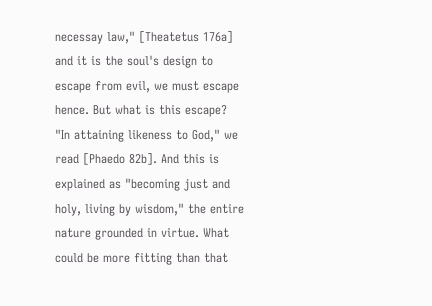necessay law," [Theatetus 176a] and it is the soul's design to escape from evil, we must escape hence. But what is this escape? "In attaining likeness to God," we read [Phaedo 82b]. And this is explained as "becoming just and holy, living by wisdom," the entire nature grounded in virtue. What could be more fitting than that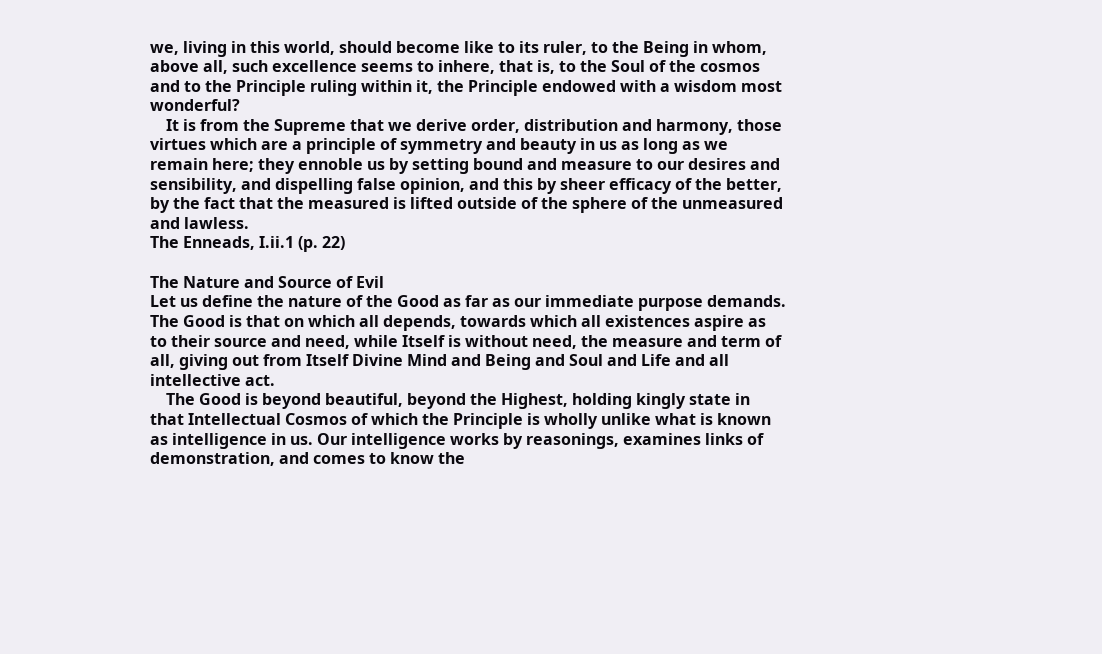we, living in this world, should become like to its ruler, to the Being in whom, above all, such excellence seems to inhere, that is, to the Soul of the cosmos and to the Principle ruling within it, the Principle endowed with a wisdom most wonderful?
    It is from the Supreme that we derive order, distribution and harmony, those virtues which are a principle of symmetry and beauty in us as long as we remain here; they ennoble us by setting bound and measure to our desires and sensibility, and dispelling false opinion, and this by sheer efficacy of the better, by the fact that the measured is lifted outside of the sphere of the unmeasured and lawless.
The Enneads, I.ii.1 (p. 22)

The Nature and Source of Evil
Let us define the nature of the Good as far as our immediate purpose demands. The Good is that on which all depends, towards which all existences aspire as to their source and need, while Itself is without need, the measure and term of all, giving out from Itself Divine Mind and Being and Soul and Life and all intellective act.
    The Good is beyond beautiful, beyond the Highest, holding kingly state in that Intellectual Cosmos of which the Principle is wholly unlike what is known as intelligence in us. Our intelligence works by reasonings, examines links of demonstration, and comes to know the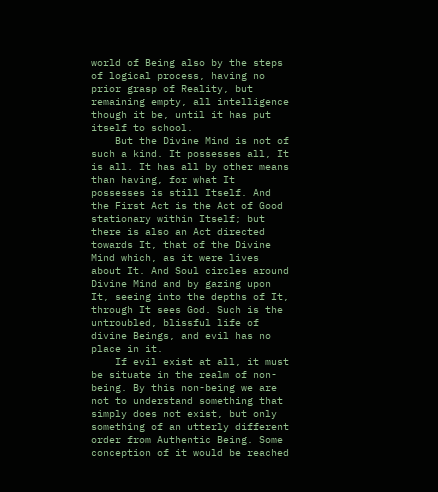world of Being also by the steps of logical process, having no prior grasp of Reality, but remaining empty, all intelligence though it be, until it has put itself to school.
    But the Divine Mind is not of such a kind. It possesses all, It is all. It has all by other means than having, for what It possesses is still Itself. And the First Act is the Act of Good stationary within Itself; but there is also an Act directed towards It, that of the Divine Mind which, as it were lives about It. And Soul circles around Divine Mind and by gazing upon It, seeing into the depths of It, through It sees God. Such is the untroubled, blissful life of divine Beings, and evil has no place in it.
    If evil exist at all, it must be situate in the realm of non-being. By this non-being we are not to understand something that simply does not exist, but only something of an utterly different order from Authentic Being. Some conception of it would be reached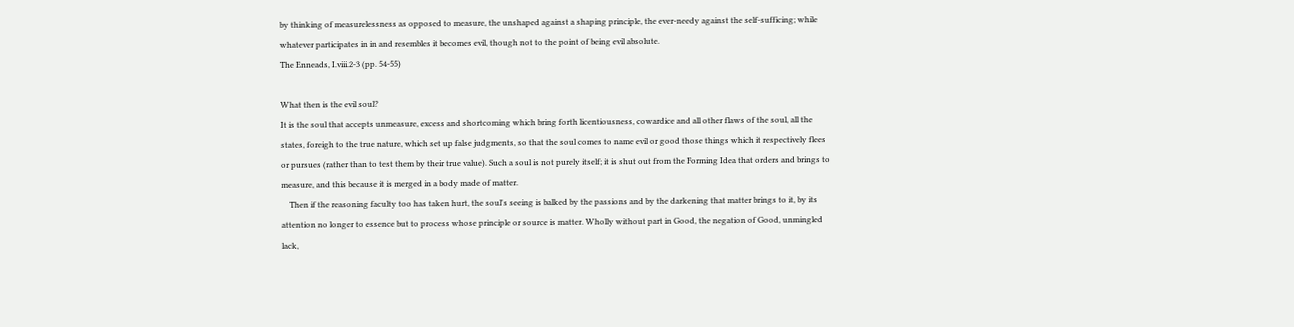by thinking of measurelessness as opposed to measure, the unshaped against a shaping principle, the ever-needy against the self-sufficing; while whatever participates in in and resembles it becomes evil, though not to the point of being evil absolute.
The Enneads, I.viii.2-3 (pp. 54-55)

What then is the evil soul?
It is the soul that accepts unmeasure, excess and shortcoming which bring forth licentiousness, cowardice and all other flaws of the soul, all the states, foreigh to the true nature, which set up false judgments, so that the soul comes to name evil or good those things which it respectively flees or pursues (rather than to test them by their true value). Such a soul is not purely itself; it is shut out from the Forming Idea that orders and brings to measure, and this because it is merged in a body made of matter.
    Then if the reasoning faculty too has taken hurt, the soul's seeing is balked by the passions and by the darkening that matter brings to it, by its attention no longer to essence but to process whose principle or source is matter. Wholly without part in Good, the negation of Good, unmingled lack,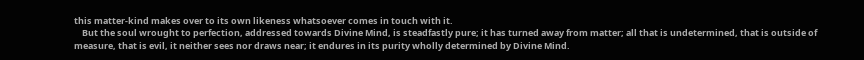this matter-kind makes over to its own likeness whatsoever comes in touch with it.
    But the soul wrought to perfection, addressed towards Divine Mind, is steadfastly pure; it has turned away from matter; all that is undetermined, that is outside of measure, that is evil, it neither sees nor draws near; it endures in its purity wholly determined by Divine Mind.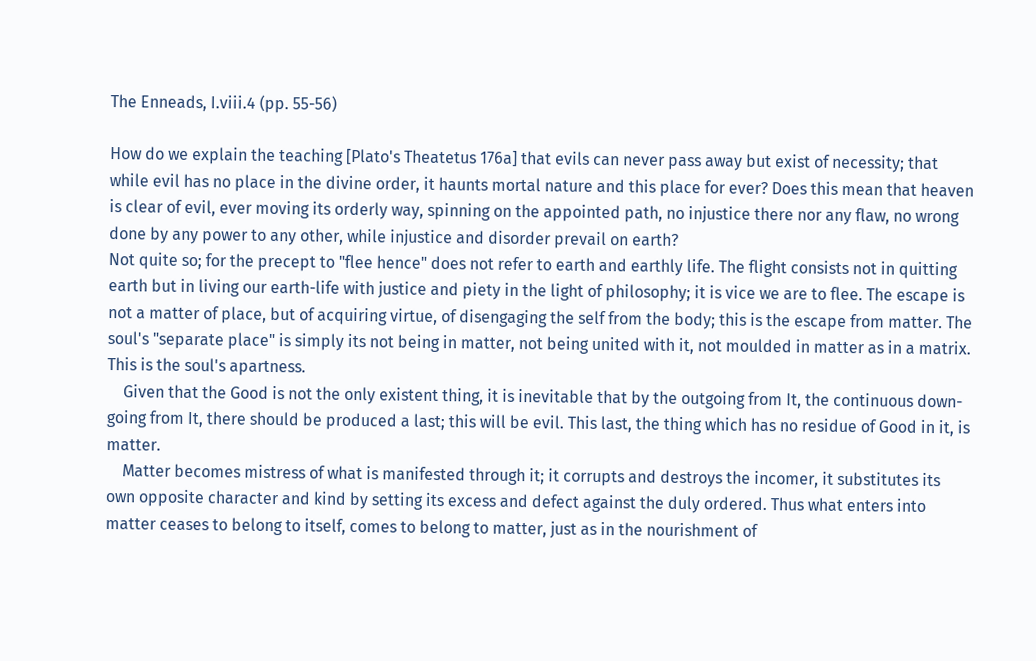The Enneads, I.viii.4 (pp. 55-56)

How do we explain the teaching [Plato's Theatetus 176a] that evils can never pass away but exist of necessity; that while evil has no place in the divine order, it haunts mortal nature and this place for ever? Does this mean that heaven is clear of evil, ever moving its orderly way, spinning on the appointed path, no injustice there nor any flaw, no wrong done by any power to any other, while injustice and disorder prevail on earth?
Not quite so; for the precept to "flee hence" does not refer to earth and earthly life. The flight consists not in quitting earth but in living our earth-life with justice and piety in the light of philosophy; it is vice we are to flee. The escape is not a matter of place, but of acquiring virtue, of disengaging the self from the body; this is the escape from matter. The soul's "separate place" is simply its not being in matter, not being united with it, not moulded in matter as in a matrix. This is the soul's apartness.
    Given that the Good is not the only existent thing, it is inevitable that by the outgoing from It, the continuous down-going from It, there should be produced a last; this will be evil. This last, the thing which has no residue of Good in it, is matter.
    Matter becomes mistress of what is manifested through it; it corrupts and destroys the incomer, it substitutes its own opposite character and kind by setting its excess and defect against the duly ordered. Thus what enters into matter ceases to belong to itself, comes to belong to matter, just as in the nourishment of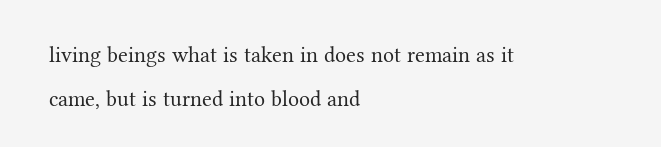living beings what is taken in does not remain as it came, but is turned into blood and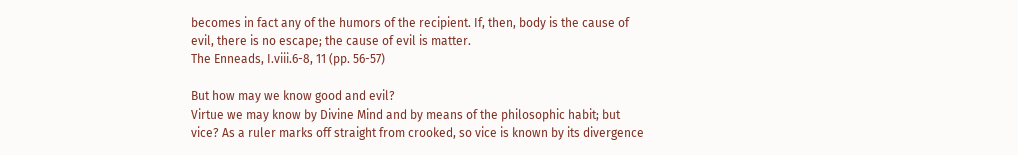becomes in fact any of the humors of the recipient. If, then, body is the cause of evil, there is no escape; the cause of evil is matter.
The Enneads, I.viii.6-8, 11 (pp. 56-57)

But how may we know good and evil?
Virtue we may know by Divine Mind and by means of the philosophic habit; but vice? As a ruler marks off straight from crooked, so vice is known by its divergence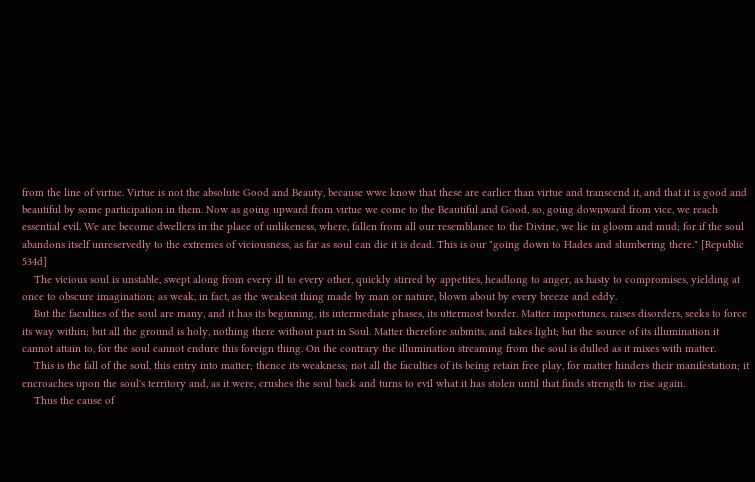from the line of virtue. Virtue is not the absolute Good and Beauty, because wwe know that these are earlier than virtue and transcend it, and that it is good and beautiful by some participation in them. Now as going upward from virtue we come to the Beautiful and Good, so, going downward from vice, we reach essential evil. We are become dwellers in the place of unlikeness, where, fallen from all our resemblance to the Divine, we lie in gloom and mud; for if the soul abandons itself unreservedly to the extremes of viciousness, as far as soul can die it is dead. This is our "going down to Hades and slumbering there." [Republic 534d]
    The vicious soul is unstable, swept along from every ill to every other, quickly stirred by appetites, headlong to anger, as hasty to compromises, yielding at once to obscure imagination; as weak, in fact, as the weakest thing made by man or nature, blown about by every breeze and eddy.
    But the faculties of the soul are many, and it has its beginning, its intermediate phases, its uttermost border. Matter importunes, raises disorders, seeks to force its way within; but all the ground is holy, nothing there without part in Soul. Matter therefore submits, and takes light; but the source of its illumination it cannot attain to, for the soul cannot endure this foreign thing. On the contrary the illumination streaming from the soul is dulled as it mixes with matter.
    This is the fall of the soul, this entry into matter; thence its weakness; not all the faculties of its being retain free play, for matter hinders their manifestation; it encroaches upon the soul's territory and, as it were, crushes the soul back and turns to evil what it has stolen until that finds strength to rise again.
    Thus the cause of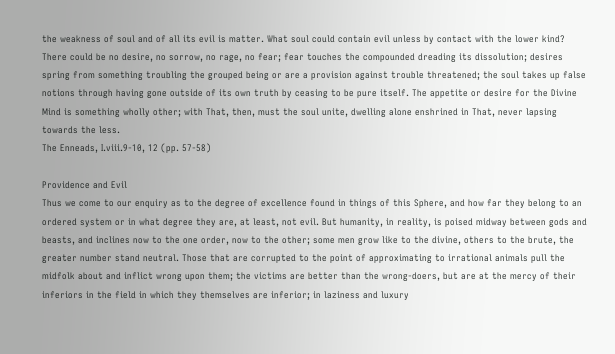the weakness of soul and of all its evil is matter. What soul could contain evil unless by contact with the lower kind? There could be no desire, no sorrow, no rage, no fear; fear touches the compounded dreading its dissolution; desires spring from something troubling the grouped being or are a provision against trouble threatened; the soul takes up false notions through having gone outside of its own truth by ceasing to be pure itself. The appetite or desire for the Divine Mind is something wholly other; with That, then, must the soul unite, dwelling alone enshrined in That, never lapsing towards the less.
The Enneads, I.viii.9-10, 12 (pp. 57-58)

Providence and Evil
Thus we come to our enquiry as to the degree of excellence found in things of this Sphere, and how far they belong to an ordered system or in what degree they are, at least, not evil. But humanity, in reality, is poised midway between gods and beasts, and inclines now to the one order, now to the other; some men grow like to the divine, others to the brute, the greater number stand neutral. Those that are corrupted to the point of approximating to irrational animals pull the midfolk about and inflict wrong upon them; the victims are better than the wrong-doers, but are at the mercy of their inferiors in the field in which they themselves are inferior; in laziness and luxury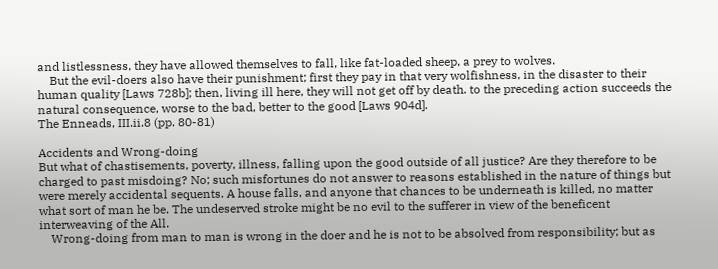and listlessness, they have allowed themselves to fall, like fat-loaded sheep, a prey to wolves.
    But the evil-doers also have their punishment; first they pay in that very wolfishness, in the disaster to their human quality [Laws 728b]; then, living ill here, they will not get off by death. to the preceding action succeeds the natural consequence, worse to the bad, better to the good [Laws 904d].
The Enneads, III.ii.8 (pp. 80-81)

Accidents and Wrong-doing
But what of chastisements, poverty, illness, falling upon the good outside of all justice? Are they therefore to be charged to past misdoing? No; such misfortunes do not answer to reasons established in the nature of things but were merely accidental sequents. A house falls, and anyone that chances to be underneath is killed, no matter what sort of man he be. The undeserved stroke might be no evil to the sufferer in view of the beneficent interweaving of the All.
    Wrong-doing from man to man is wrong in the doer and he is not to be absolved from responsibility; but as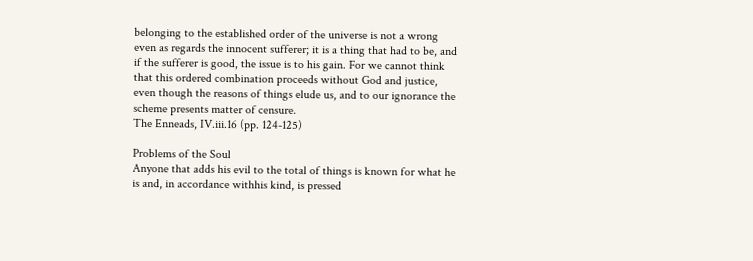belonging to the established order of the universe is not a wrong even as regards the innocent sufferer; it is a thing that had to be, and if the sufferer is good, the issue is to his gain. For we cannot think that this ordered combination proceeds without God and justice, even though the reasons of things elude us, and to our ignorance the scheme presents matter of censure.
The Enneads, IV.iii.16 (pp. 124-125)

Problems of the Soul
Anyone that adds his evil to the total of things is known for what he is and, in accordance withhis kind, is pressed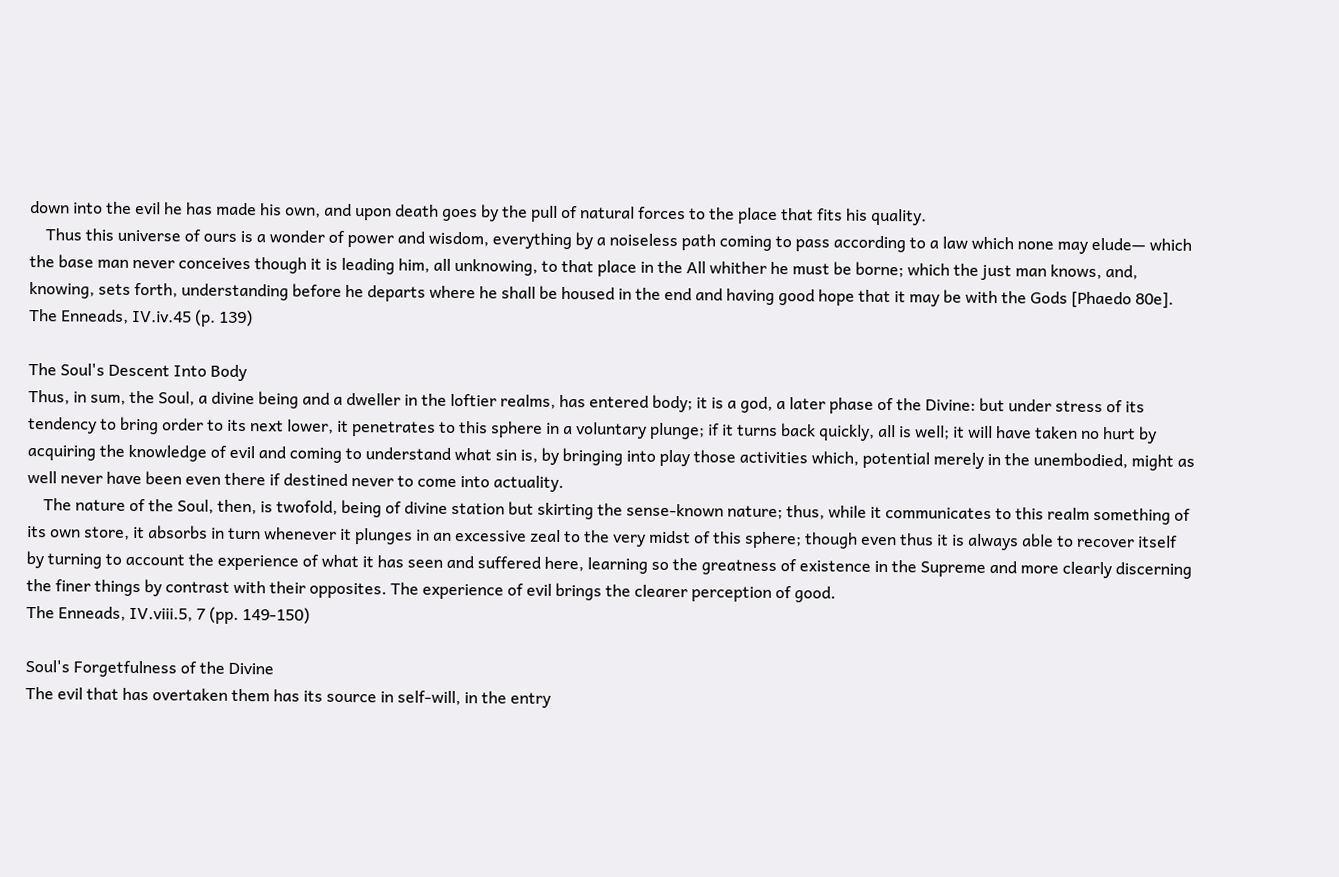down into the evil he has made his own, and upon death goes by the pull of natural forces to the place that fits his quality.
    Thus this universe of ours is a wonder of power and wisdom, everything by a noiseless path coming to pass according to a law which none may elude— which the base man never conceives though it is leading him, all unknowing, to that place in the All whither he must be borne; which the just man knows, and, knowing, sets forth, understanding before he departs where he shall be housed in the end and having good hope that it may be with the Gods [Phaedo 80e].
The Enneads, IV.iv.45 (p. 139)

The Soul's Descent Into Body
Thus, in sum, the Soul, a divine being and a dweller in the loftier realms, has entered body; it is a god, a later phase of the Divine: but under stress of its tendency to bring order to its next lower, it penetrates to this sphere in a voluntary plunge; if it turns back quickly, all is well; it will have taken no hurt by acquiring the knowledge of evil and coming to understand what sin is, by bringing into play those activities which, potential merely in the unembodied, might as well never have been even there if destined never to come into actuality.
    The nature of the Soul, then, is twofold, being of divine station but skirting the sense-known nature; thus, while it communicates to this realm something of its own store, it absorbs in turn whenever it plunges in an excessive zeal to the very midst of this sphere; though even thus it is always able to recover itself by turning to account the experience of what it has seen and suffered here, learning so the greatness of existence in the Supreme and more clearly discerning the finer things by contrast with their opposites. The experience of evil brings the clearer perception of good.
The Enneads, IV.viii.5, 7 (pp. 149-150)

Soul's Forgetfulness of the Divine
The evil that has overtaken them has its source in self-will, in the entry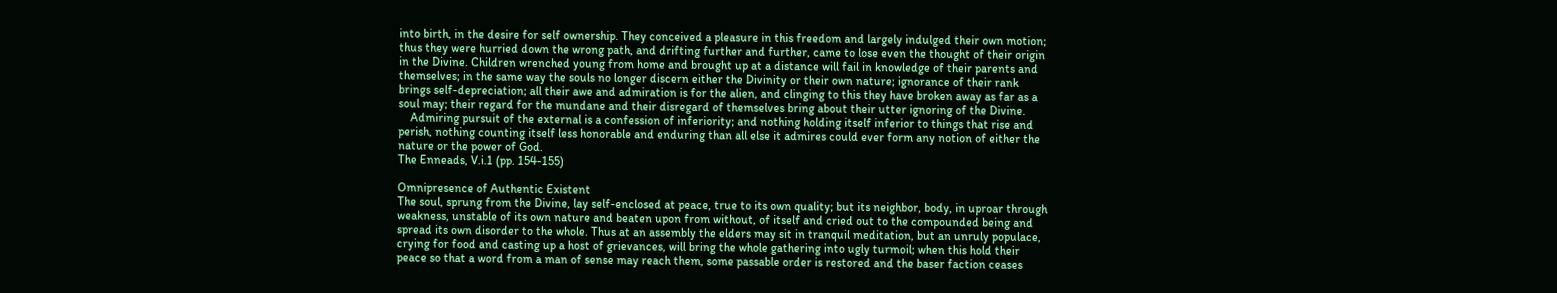into birth, in the desire for self ownership. They conceived a pleasure in this freedom and largely indulged their own motion; thus they were hurried down the wrong path, and drifting further and further, came to lose even the thought of their origin in the Divine. Children wrenched young from home and brought up at a distance will fail in knowledge of their parents and themselves; in the same way the souls no longer discern either the Divinity or their own nature; ignorance of their rank brings self-depreciation; all their awe and admiration is for the alien, and clinging to this they have broken away as far as a soul may; their regard for the mundane and their disregard of themselves bring about their utter ignoring of the Divine.
    Admiring pursuit of the external is a confession of inferiority; and nothing holding itself inferior to things that rise and perish, nothing counting itself less honorable and enduring than all else it admires could ever form any notion of either the nature or the power of God.
The Enneads, V.i.1 (pp. 154-155)

Omnipresence of Authentic Existent
The soul, sprung from the Divine, lay self-enclosed at peace, true to its own quality; but its neighbor, body, in uproar through weakness, unstable of its own nature and beaten upon from without, of itself and cried out to the compounded being and spread its own disorder to the whole. Thus at an assembly the elders may sit in tranquil meditation, but an unruly populace, crying for food and casting up a host of grievances, will bring the whole gathering into ugly turmoil; when this hold their peace so that a word from a man of sense may reach them, some passable order is restored and the baser faction ceases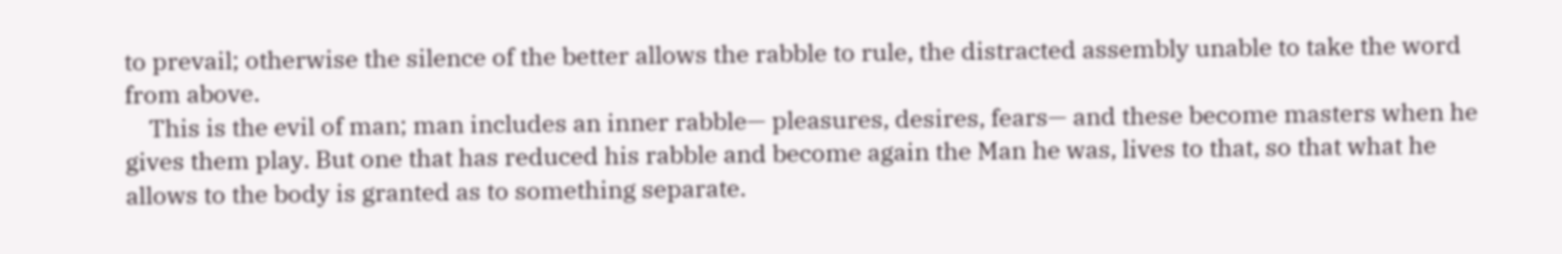to prevail; otherwise the silence of the better allows the rabble to rule, the distracted assembly unable to take the word from above.
    This is the evil of man; man includes an inner rabble— pleasures, desires, fears— and these become masters when he gives them play. But one that has reduced his rabble and become again the Man he was, lives to that, so that what he allows to the body is granted as to something separate.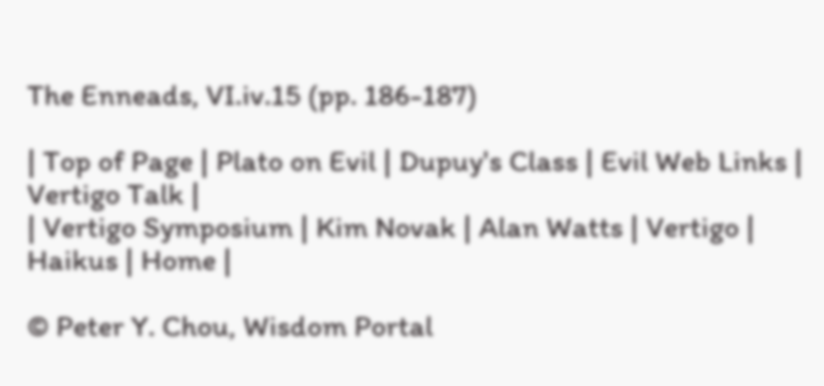The Enneads, VI.iv.15 (pp. 186-187)

| Top of Page | Plato on Evil | Dupuy's Class | Evil Web Links | Vertigo Talk |
| Vertigo Symposium | Kim Novak | Alan Watts | Vertigo | Haikus | Home |

© Peter Y. Chou, Wisdom Portal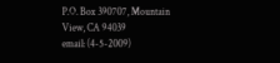P.O. Box 390707, Mountain View, CA 94039
email: (4-5-2009)